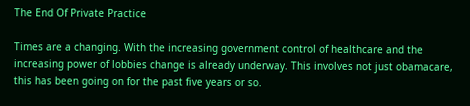The End Of Private Practice

Times are a changing. With the increasing government control of healthcare and the increasing power of lobbies change is already underway. This involves not just obamacare, this has been going on for the past five years or so.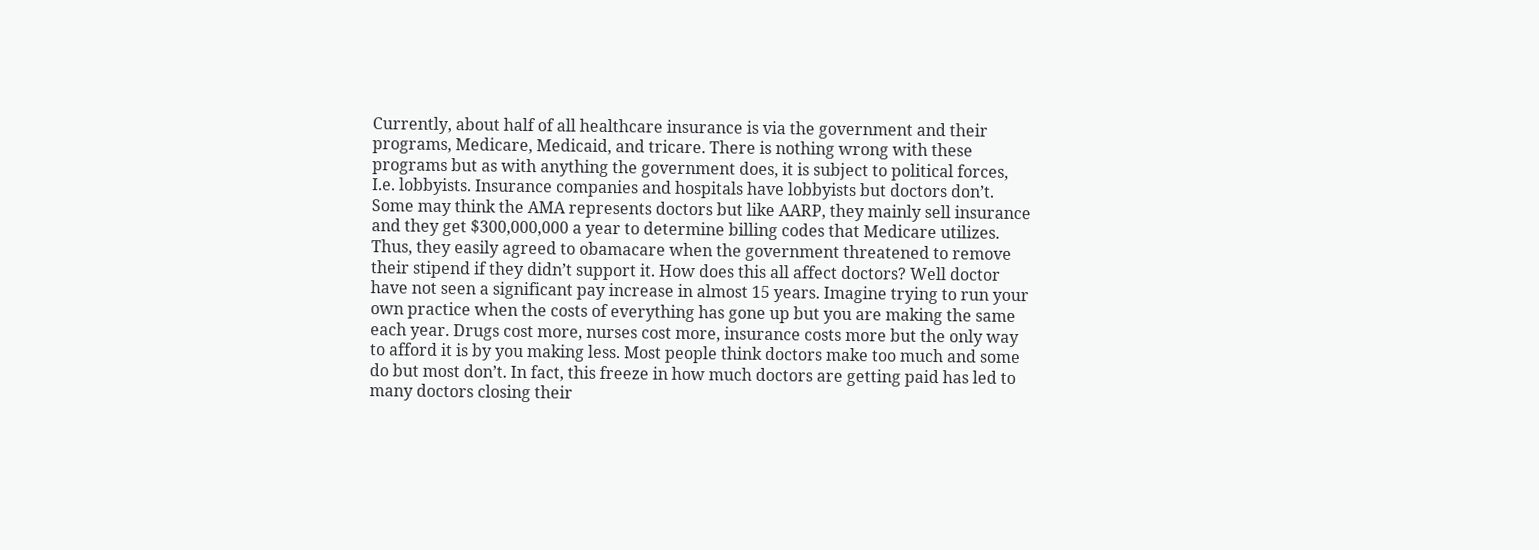Currently, about half of all healthcare insurance is via the government and their programs, Medicare, Medicaid, and tricare. There is nothing wrong with these programs but as with anything the government does, it is subject to political forces, I.e. lobbyists. Insurance companies and hospitals have lobbyists but doctors don’t. Some may think the AMA represents doctors but like AARP, they mainly sell insurance and they get $300,000,000 a year to determine billing codes that Medicare utilizes. Thus, they easily agreed to obamacare when the government threatened to remove their stipend if they didn’t support it. How does this all affect doctors? Well doctor have not seen a significant pay increase in almost 15 years. Imagine trying to run your own practice when the costs of everything has gone up but you are making the same each year. Drugs cost more, nurses cost more, insurance costs more but the only way to afford it is by you making less. Most people think doctors make too much and some do but most don’t. In fact, this freeze in how much doctors are getting paid has led to many doctors closing their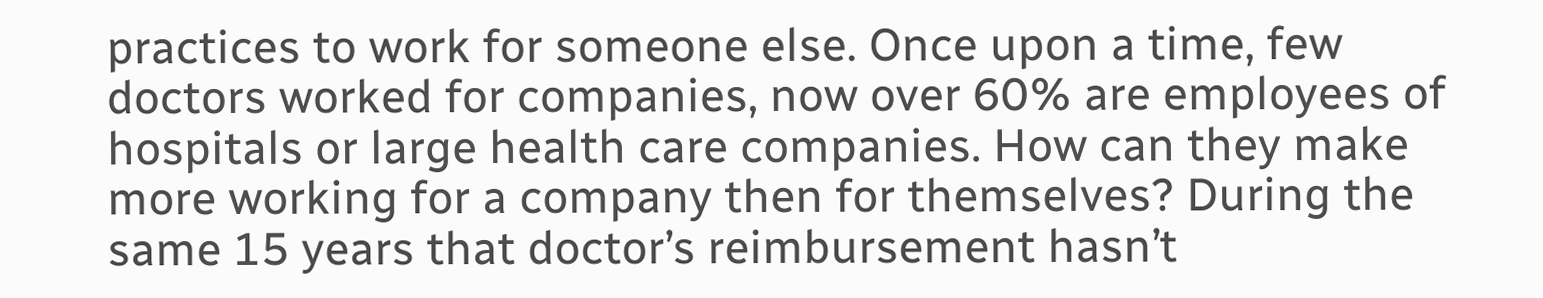practices to work for someone else. Once upon a time, few doctors worked for companies, now over 60% are employees of hospitals or large health care companies. How can they make more working for a company then for themselves? During the same 15 years that doctor’s reimbursement hasn’t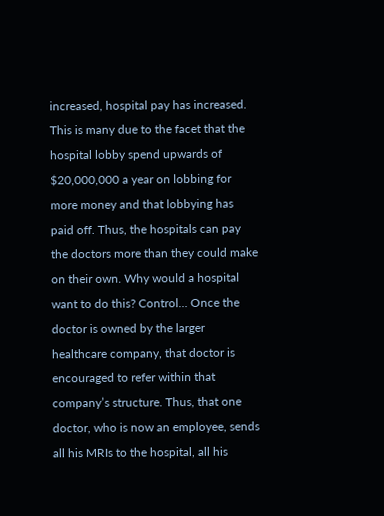increased, hospital pay has increased. This is many due to the facet that the hospital lobby spend upwards of $20,000,000 a year on lobbing for more money and that lobbying has paid off. Thus, the hospitals can pay the doctors more than they could make on their own. Why would a hospital want to do this? Control… Once the doctor is owned by the larger healthcare company, that doctor is encouraged to refer within that company’s structure. Thus, that one doctor, who is now an employee, sends all his MRIs to the hospital, all his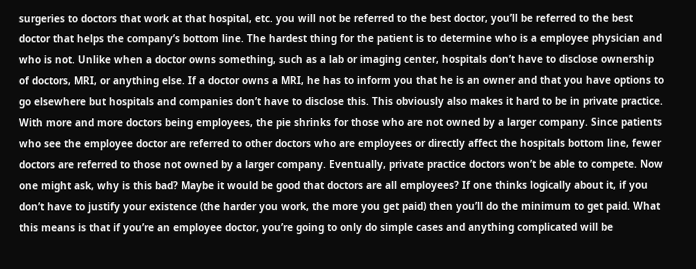surgeries to doctors that work at that hospital, etc. you will not be referred to the best doctor, you’ll be referred to the best doctor that helps the company’s bottom line. The hardest thing for the patient is to determine who is a employee physician and who is not. Unlike when a doctor owns something, such as a lab or imaging center, hospitals don’t have to disclose ownership of doctors, MRI, or anything else. If a doctor owns a MRI, he has to inform you that he is an owner and that you have options to go elsewhere but hospitals and companies don’t have to disclose this. This obviously also makes it hard to be in private practice. With more and more doctors being employees, the pie shrinks for those who are not owned by a larger company. Since patients who see the employee doctor are referred to other doctors who are employees or directly affect the hospitals bottom line, fewer doctors are referred to those not owned by a larger company. Eventually, private practice doctors won’t be able to compete. Now one might ask, why is this bad? Maybe it would be good that doctors are all employees? If one thinks logically about it, if you don’t have to justify your existence (the harder you work, the more you get paid) then you’ll do the minimum to get paid. What this means is that if you’re an employee doctor, you’re going to only do simple cases and anything complicated will be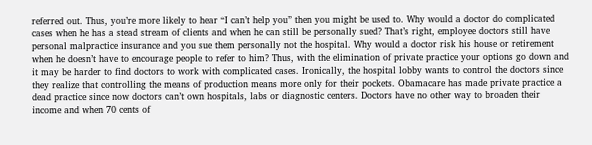referred out. Thus, you’re more likely to hear “I can’t help you” then you might be used to. Why would a doctor do complicated cases when he has a stead stream of clients and when he can still be personally sued? That’s right, employee doctors still have personal malpractice insurance and you sue them personally not the hospital. Why would a doctor risk his house or retirement when he doesn’t have to encourage people to refer to him? Thus, with the elimination of private practice your options go down and it may be harder to find doctors to work with complicated cases. Ironically, the hospital lobby wants to control the doctors since they realize that controlling the means of production means more only for their pockets. Obamacare has made private practice a dead practice since now doctors can’t own hospitals, labs or diagnostic centers. Doctors have no other way to broaden their income and when 70 cents of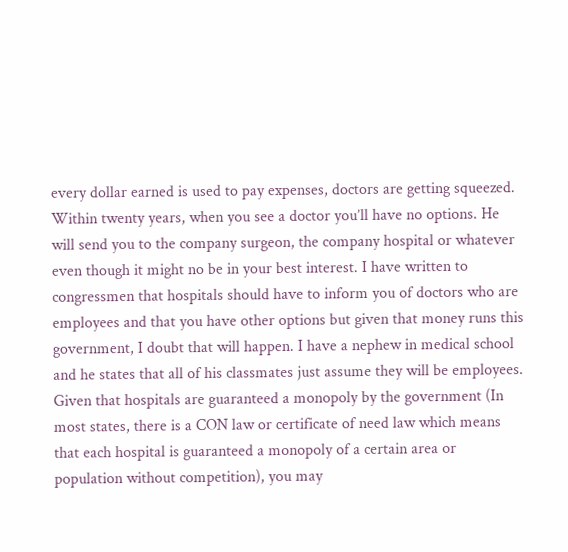every dollar earned is used to pay expenses, doctors are getting squeezed. Within twenty years, when you see a doctor you’ll have no options. He will send you to the company surgeon, the company hospital or whatever even though it might no be in your best interest. I have written to congressmen that hospitals should have to inform you of doctors who are employees and that you have other options but given that money runs this government, I doubt that will happen. I have a nephew in medical school and he states that all of his classmates just assume they will be employees. Given that hospitals are guaranteed a monopoly by the government (In most states, there is a CON law or certificate of need law which means that each hospital is guaranteed a monopoly of a certain area or population without competition), you may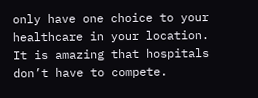only have one choice to your healthcare in your location. It is amazing that hospitals don’t have to compete.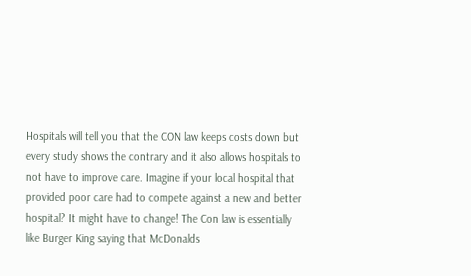Hospitals will tell you that the CON law keeps costs down but every study shows the contrary and it also allows hospitals to not have to improve care. Imagine if your local hospital that provided poor care had to compete against a new and better hospital? It might have to change! The Con law is essentially like Burger King saying that McDonalds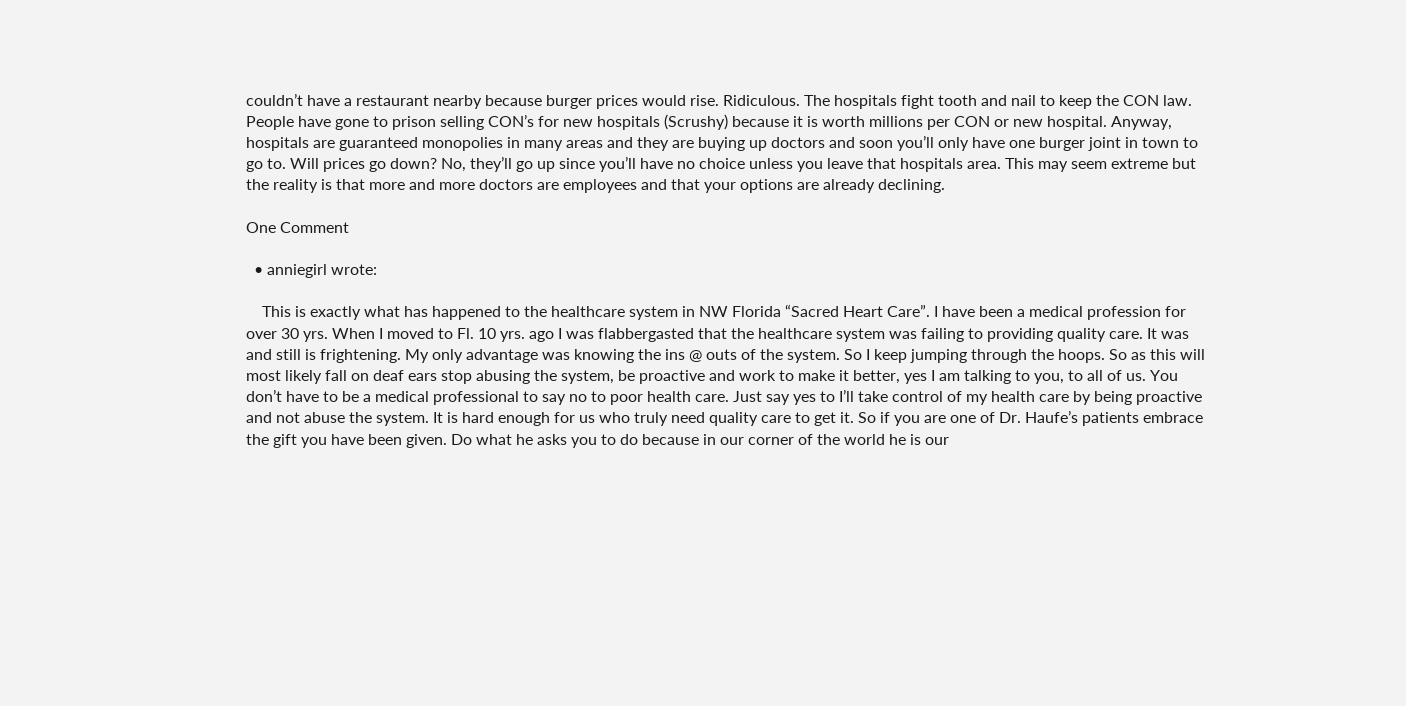couldn’t have a restaurant nearby because burger prices would rise. Ridiculous. The hospitals fight tooth and nail to keep the CON law. People have gone to prison selling CON’s for new hospitals (Scrushy) because it is worth millions per CON or new hospital. Anyway, hospitals are guaranteed monopolies in many areas and they are buying up doctors and soon you’ll only have one burger joint in town to go to. Will prices go down? No, they’ll go up since you’ll have no choice unless you leave that hospitals area. This may seem extreme but the reality is that more and more doctors are employees and that your options are already declining.

One Comment

  • anniegirl wrote:

    This is exactly what has happened to the healthcare system in NW Florida “Sacred Heart Care”. I have been a medical profession for over 30 yrs. When I moved to Fl. 10 yrs. ago I was flabbergasted that the healthcare system was failing to providing quality care. It was and still is frightening. My only advantage was knowing the ins @ outs of the system. So I keep jumping through the hoops. So as this will most likely fall on deaf ears stop abusing the system, be proactive and work to make it better, yes I am talking to you, to all of us. You don’t have to be a medical professional to say no to poor health care. Just say yes to I’ll take control of my health care by being proactive and not abuse the system. It is hard enough for us who truly need quality care to get it. So if you are one of Dr. Haufe’s patients embrace the gift you have been given. Do what he asks you to do because in our corner of the world he is our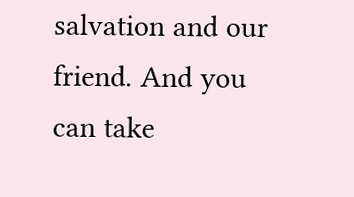salvation and our friend. And you can take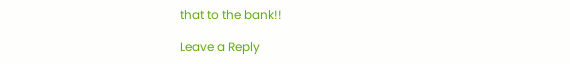that to the bank!!

Leave a Reply